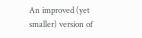An improved (yet smaller) version of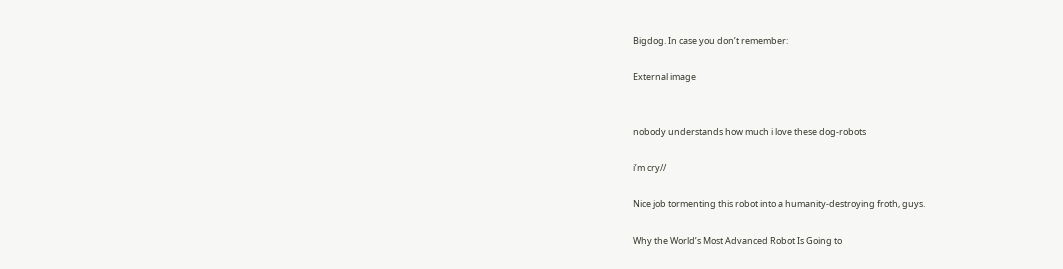Bigdog. In case you don’t remember:

External image


nobody understands how much i love these dog-robots

i’m cry//

Nice job tormenting this robot into a humanity-destroying froth, guys.

Why the World’s Most Advanced Robot Is Going to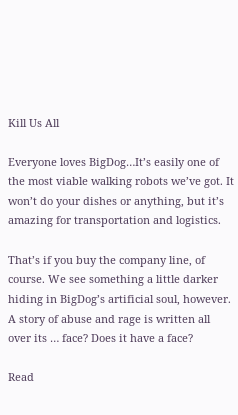Kill Us All

Everyone loves BigDog…It’s easily one of the most viable walking robots we’ve got. It won’t do your dishes or anything, but it’s amazing for transportation and logistics.

That’s if you buy the company line, of course. We see something a little darker hiding in BigDog’s artificial soul, however. A story of abuse and rage is written all over its … face? Does it have a face?

Read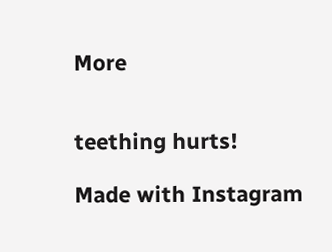More


teething hurts!

Made with Instagram